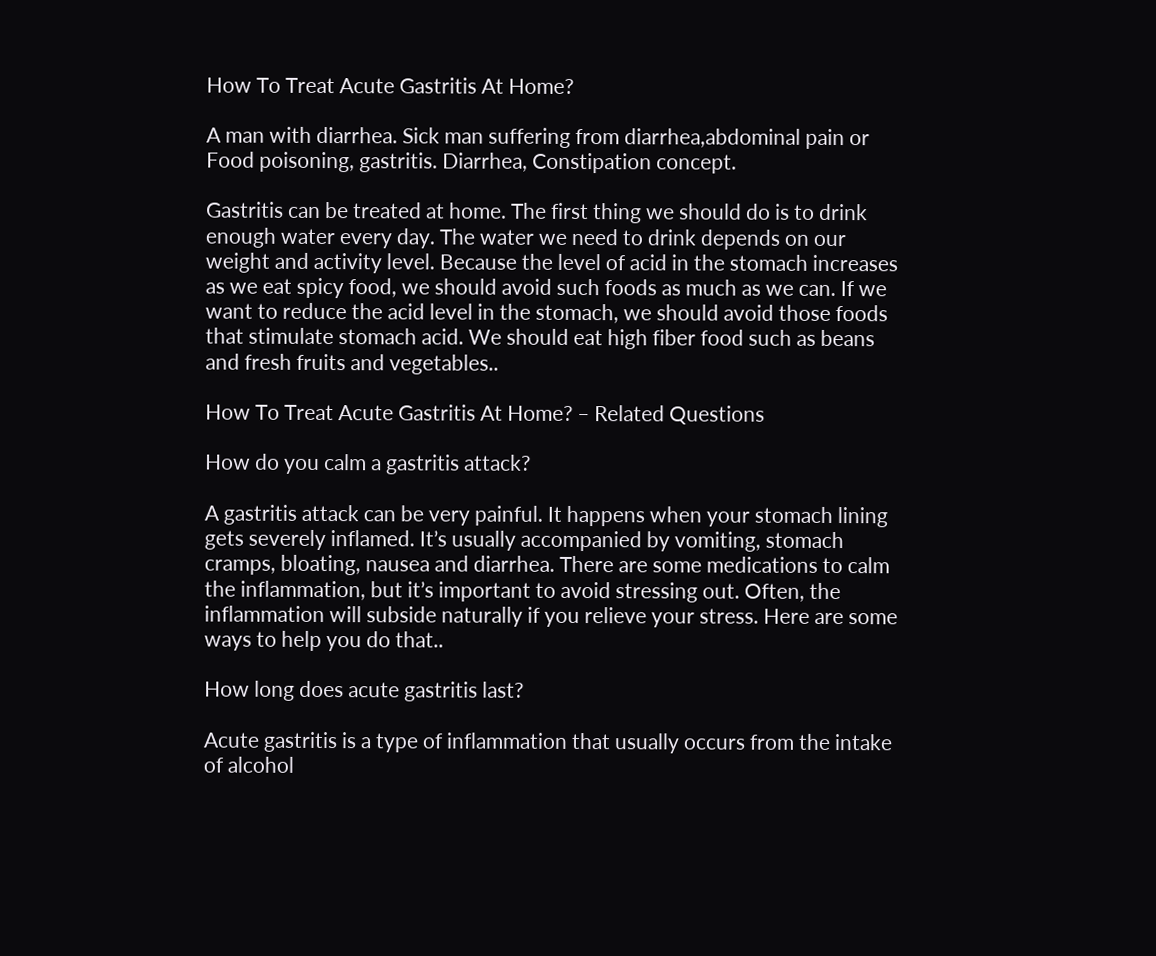How To Treat Acute Gastritis At Home?

A man with diarrhea. Sick man suffering from diarrhea,abdominal pain or Food poisoning, gastritis. Diarrhea, Constipation concept.

Gastritis can be treated at home. The first thing we should do is to drink enough water every day. The water we need to drink depends on our weight and activity level. Because the level of acid in the stomach increases as we eat spicy food, we should avoid such foods as much as we can. If we want to reduce the acid level in the stomach, we should avoid those foods that stimulate stomach acid. We should eat high fiber food such as beans and fresh fruits and vegetables..

How To Treat Acute Gastritis At Home? – Related Questions

How do you calm a gastritis attack?

A gastritis attack can be very painful. It happens when your stomach lining gets severely inflamed. It’s usually accompanied by vomiting, stomach cramps, bloating, nausea and diarrhea. There are some medications to calm the inflammation, but it’s important to avoid stressing out. Often, the inflammation will subside naturally if you relieve your stress. Here are some ways to help you do that..

How long does acute gastritis last?

Acute gastritis is a type of inflammation that usually occurs from the intake of alcohol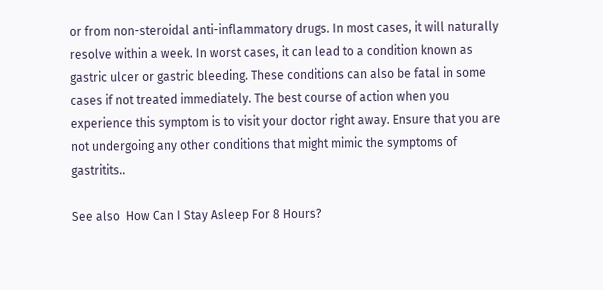or from non-steroidal anti-inflammatory drugs. In most cases, it will naturally resolve within a week. In worst cases, it can lead to a condition known as gastric ulcer or gastric bleeding. These conditions can also be fatal in some cases if not treated immediately. The best course of action when you experience this symptom is to visit your doctor right away. Ensure that you are not undergoing any other conditions that might mimic the symptoms of gastritits..

See also  How Can I Stay Asleep For 8 Hours?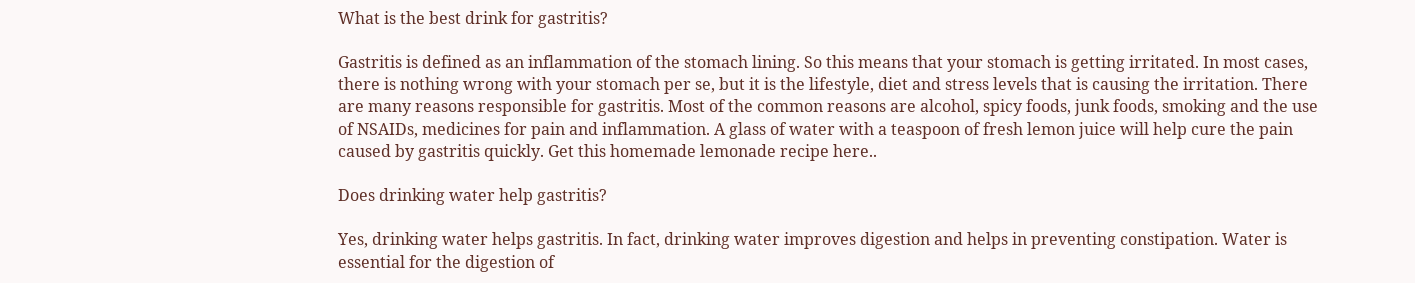What is the best drink for gastritis?

Gastritis is defined as an inflammation of the stomach lining. So this means that your stomach is getting irritated. In most cases, there is nothing wrong with your stomach per se, but it is the lifestyle, diet and stress levels that is causing the irritation. There are many reasons responsible for gastritis. Most of the common reasons are alcohol, spicy foods, junk foods, smoking and the use of NSAIDs, medicines for pain and inflammation. A glass of water with a teaspoon of fresh lemon juice will help cure the pain caused by gastritis quickly. Get this homemade lemonade recipe here..

Does drinking water help gastritis?

Yes, drinking water helps gastritis. In fact, drinking water improves digestion and helps in preventing constipation. Water is essential for the digestion of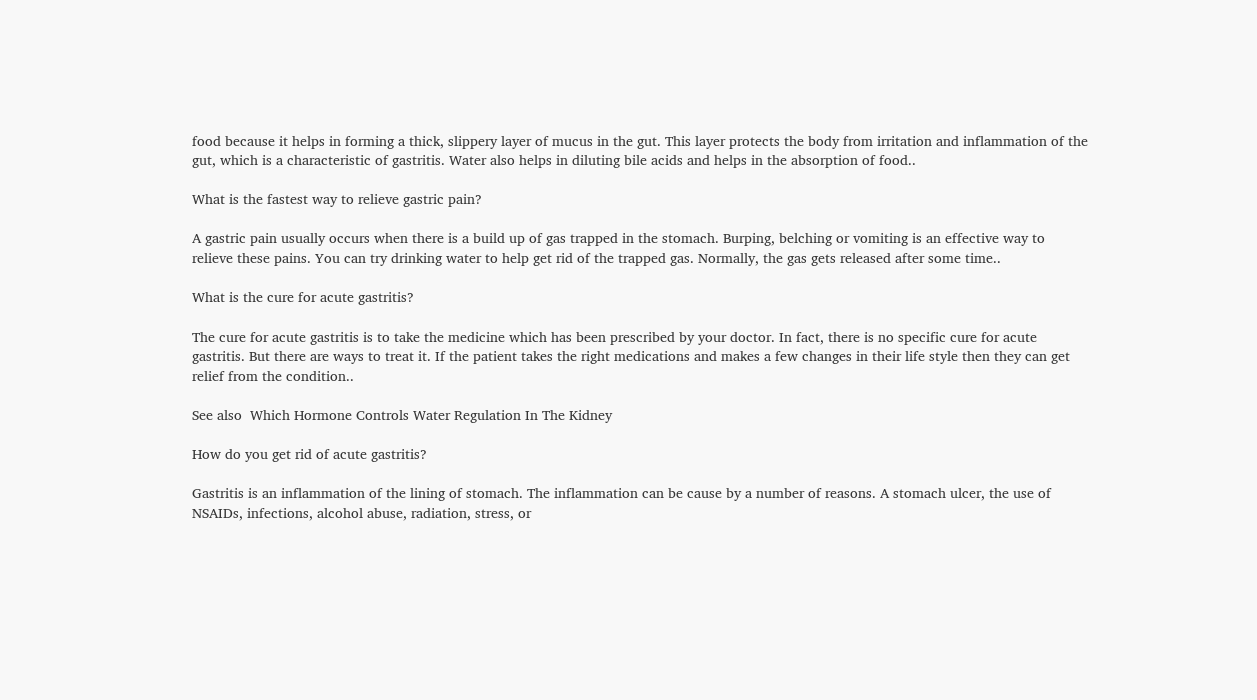food because it helps in forming a thick, slippery layer of mucus in the gut. This layer protects the body from irritation and inflammation of the gut, which is a characteristic of gastritis. Water also helps in diluting bile acids and helps in the absorption of food..

What is the fastest way to relieve gastric pain?

A gastric pain usually occurs when there is a build up of gas trapped in the stomach. Burping, belching or vomiting is an effective way to relieve these pains. You can try drinking water to help get rid of the trapped gas. Normally, the gas gets released after some time..

What is the cure for acute gastritis?

The cure for acute gastritis is to take the medicine which has been prescribed by your doctor. In fact, there is no specific cure for acute gastritis. But there are ways to treat it. If the patient takes the right medications and makes a few changes in their life style then they can get relief from the condition..

See also  Which Hormone Controls Water Regulation In The Kidney

How do you get rid of acute gastritis?

Gastritis is an inflammation of the lining of stomach. The inflammation can be cause by a number of reasons. A stomach ulcer, the use of NSAIDs, infections, alcohol abuse, radiation, stress, or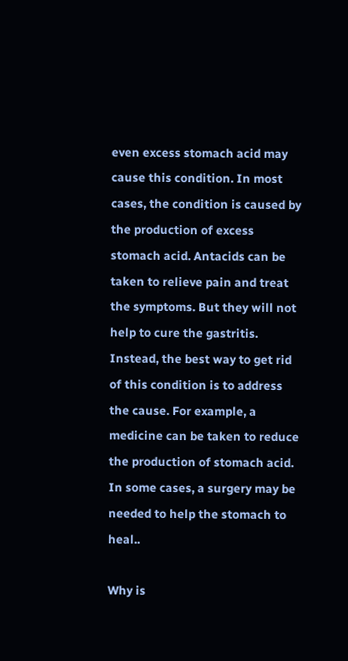even excess stomach acid may cause this condition. In most cases, the condition is caused by the production of excess stomach acid. Antacids can be taken to relieve pain and treat the symptoms. But they will not help to cure the gastritis. Instead, the best way to get rid of this condition is to address the cause. For example, a medicine can be taken to reduce the production of stomach acid. In some cases, a surgery may be needed to help the stomach to heal..

Why is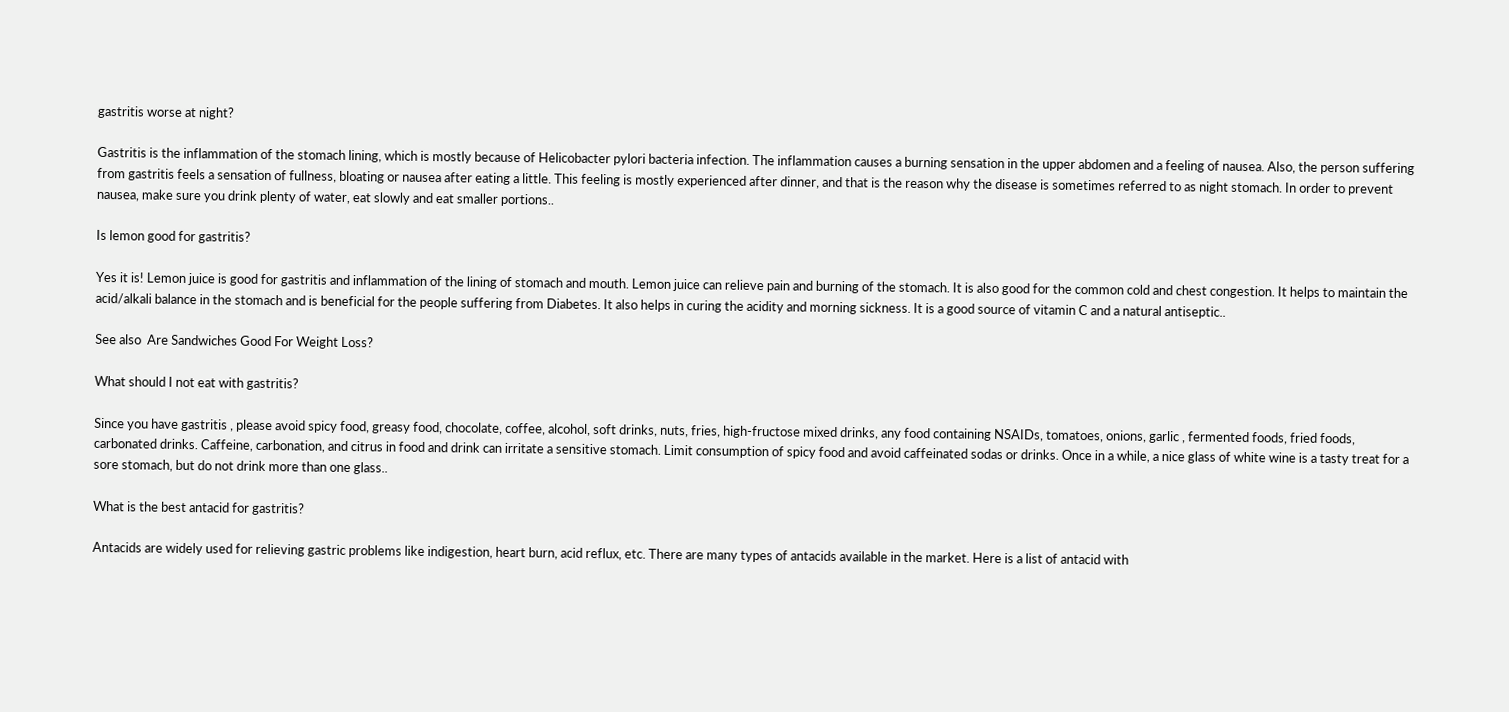gastritis worse at night?

Gastritis is the inflammation of the stomach lining, which is mostly because of Helicobacter pylori bacteria infection. The inflammation causes a burning sensation in the upper abdomen and a feeling of nausea. Also, the person suffering from gastritis feels a sensation of fullness, bloating or nausea after eating a little. This feeling is mostly experienced after dinner, and that is the reason why the disease is sometimes referred to as night stomach. In order to prevent nausea, make sure you drink plenty of water, eat slowly and eat smaller portions..

Is lemon good for gastritis?

Yes it is! Lemon juice is good for gastritis and inflammation of the lining of stomach and mouth. Lemon juice can relieve pain and burning of the stomach. It is also good for the common cold and chest congestion. It helps to maintain the acid/alkali balance in the stomach and is beneficial for the people suffering from Diabetes. It also helps in curing the acidity and morning sickness. It is a good source of vitamin C and a natural antiseptic..

See also  Are Sandwiches Good For Weight Loss?

What should I not eat with gastritis?

Since you have gastritis , please avoid spicy food, greasy food, chocolate, coffee, alcohol, soft drinks, nuts, fries, high-fructose mixed drinks, any food containing NSAIDs, tomatoes, onions, garlic , fermented foods, fried foods, carbonated drinks. Caffeine, carbonation, and citrus in food and drink can irritate a sensitive stomach. Limit consumption of spicy food and avoid caffeinated sodas or drinks. Once in a while, a nice glass of white wine is a tasty treat for a sore stomach, but do not drink more than one glass..

What is the best antacid for gastritis?

Antacids are widely used for relieving gastric problems like indigestion, heart burn, acid reflux, etc. There are many types of antacids available in the market. Here is a list of antacid with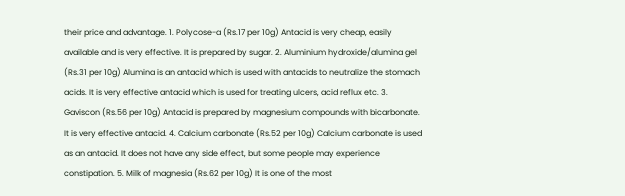their price and advantage. 1. Polycose-a (Rs.17 per 10g) Antacid is very cheap, easily available and is very effective. It is prepared by sugar. 2. Aluminium hydroxide/alumina gel (Rs.31 per 10g) Alumina is an antacid which is used with antacids to neutralize the stomach acids. It is very effective antacid which is used for treating ulcers, acid reflux etc. 3. Gaviscon (Rs.56 per 10g) Antacid is prepared by magnesium compounds with bicarbonate. It is very effective antacid. 4. Calcium carbonate (Rs.52 per 10g) Calcium carbonate is used as an antacid. It does not have any side effect, but some people may experience constipation. 5. Milk of magnesia (Rs.62 per 10g) It is one of the most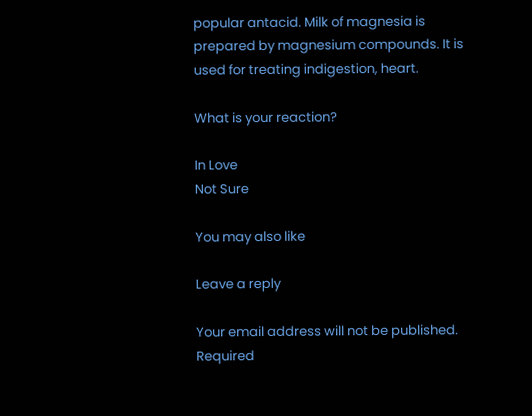popular antacid. Milk of magnesia is prepared by magnesium compounds. It is used for treating indigestion, heart.

What is your reaction?

In Love
Not Sure

You may also like

Leave a reply

Your email address will not be published. Required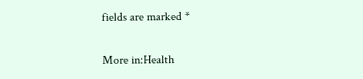fields are marked *

More in:Health